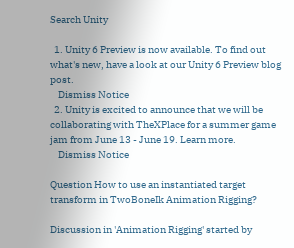Search Unity

  1. Unity 6 Preview is now available. To find out what's new, have a look at our Unity 6 Preview blog post.
    Dismiss Notice
  2. Unity is excited to announce that we will be collaborating with TheXPlace for a summer game jam from June 13 - June 19. Learn more.
    Dismiss Notice

Question How to use an instantiated target transform in TwoBoneIk Animation Rigging?

Discussion in 'Animation Rigging' started by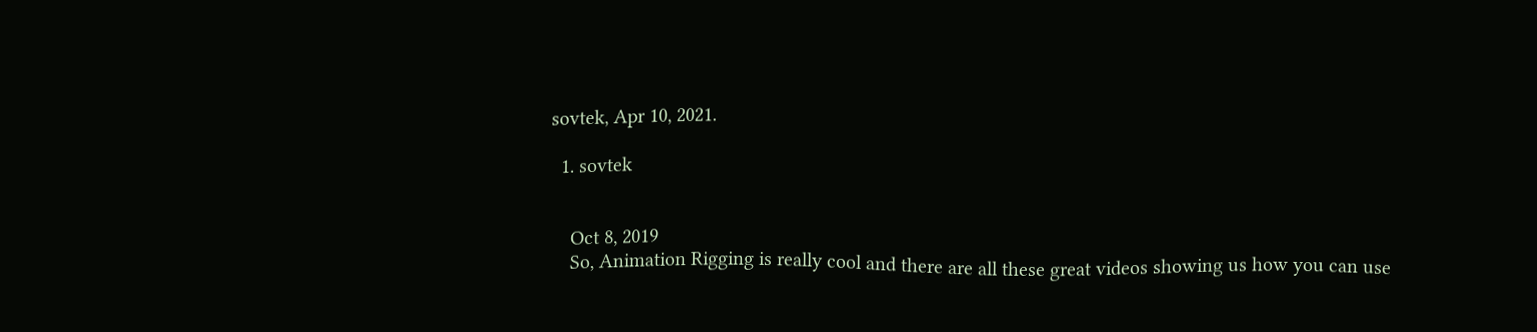sovtek, Apr 10, 2021.

  1. sovtek


    Oct 8, 2019
    So, Animation Rigging is really cool and there are all these great videos showing us how you can use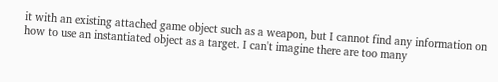it with an existing attached game object such as a weapon, but I cannot find any information on how to use an instantiated object as a target. I can't imagine there are too many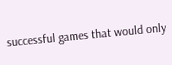successful games that would only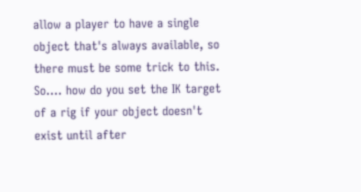allow a player to have a single object that's always available, so there must be some trick to this. So.... how do you set the IK target of a rig if your object doesn't exist until after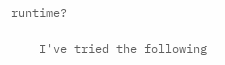runtime?

    I've tried the following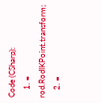Code (CSharp):
    1. = rod.RodIKPoint.transform;
    2. =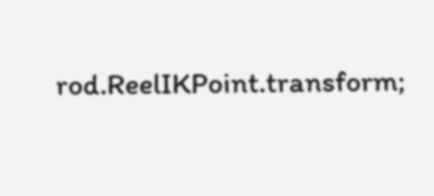rod.ReelIKPoint.transform;